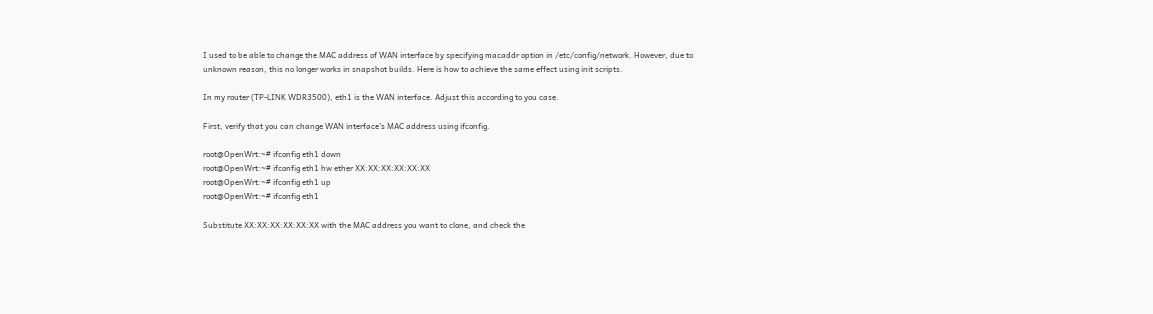I used to be able to change the MAC address of WAN interface by specifying macaddr option in /etc/config/network. However, due to unknown reason, this no longer works in snapshot builds. Here is how to achieve the same effect using init scripts.

In my router (TP-LINK WDR3500), eth1 is the WAN interface. Adjust this according to you case.

First, verify that you can change WAN interface's MAC address using ifconfig.

root@OpenWrt:~# ifconfig eth1 down
root@OpenWrt:~# ifconfig eth1 hw ether XX:XX:XX:XX:XX:XX
root@OpenWrt:~# ifconfig eth1 up
root@OpenWrt:~# ifconfig eth1

Substitute XX:XX:XX:XX:XX:XX with the MAC address you want to clone, and check the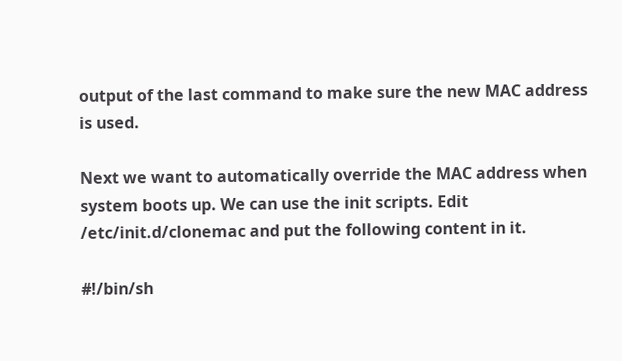output of the last command to make sure the new MAC address is used.

Next we want to automatically override the MAC address when system boots up. We can use the init scripts. Edit /etc/init.d/clonemac and put the following content in it.

#!/bin/sh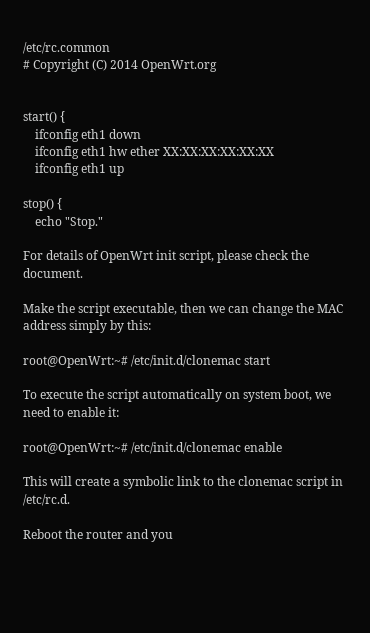/etc/rc.common
# Copyright (C) 2014 OpenWrt.org


start() {
    ifconfig eth1 down
    ifconfig eth1 hw ether XX:XX:XX:XX:XX:XX
    ifconfig eth1 up

stop() {
    echo "Stop."

For details of OpenWrt init script, please check the document.

Make the script executable, then we can change the MAC address simply by this:

root@OpenWrt:~# /etc/init.d/clonemac start

To execute the script automatically on system boot, we need to enable it:

root@OpenWrt:~# /etc/init.d/clonemac enable

This will create a symbolic link to the clonemac script in /etc/rc.d.

Reboot the router and you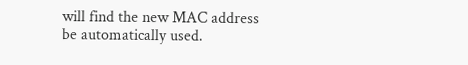will find the new MAC address be automatically used.